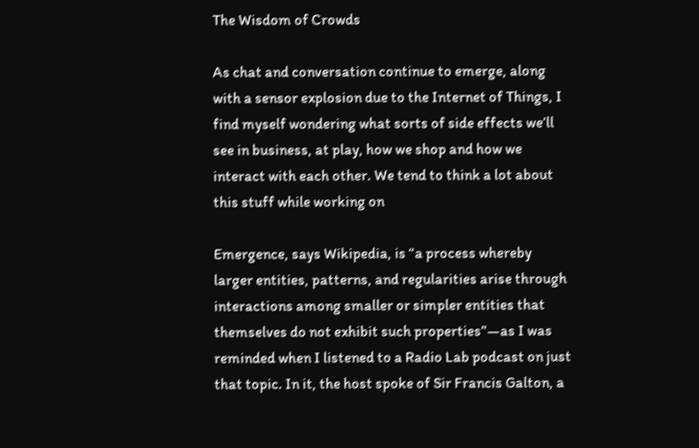The Wisdom of Crowds

As chat and conversation continue to emerge, along with a sensor explosion due to the Internet of Things, I find myself wondering what sorts of side effects we’ll see in business, at play, how we shop and how we interact with each other. We tend to think a lot about this stuff while working on

Emergence, says Wikipedia, is “a process whereby larger entities, patterns, and regularities arise through interactions among smaller or simpler entities that themselves do not exhibit such properties”—as I was reminded when I listened to a Radio Lab podcast on just that topic. In it, the host spoke of Sir Francis Galton, a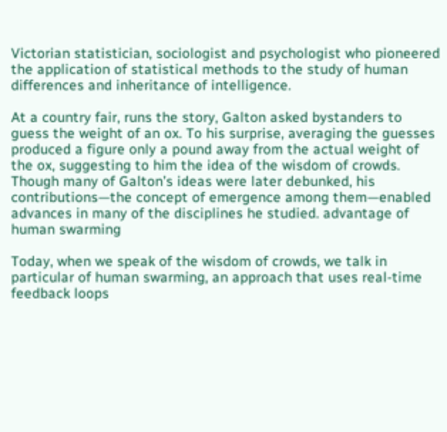Victorian statistician, sociologist and psychologist who pioneered the application of statistical methods to the study of human differences and inheritance of intelligence.

At a country fair, runs the story, Galton asked bystanders to guess the weight of an ox. To his surprise, averaging the guesses produced a figure only a pound away from the actual weight of the ox, suggesting to him the idea of the wisdom of crowds. Though many of Galton’s ideas were later debunked, his contributions—the concept of emergence among them—enabled advances in many of the disciplines he studied. advantage of human swarming

Today, when we speak of the wisdom of crowds, we talk in particular of human swarming, an approach that uses real-time feedback loops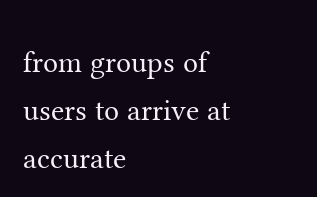from groups of users to arrive at accurate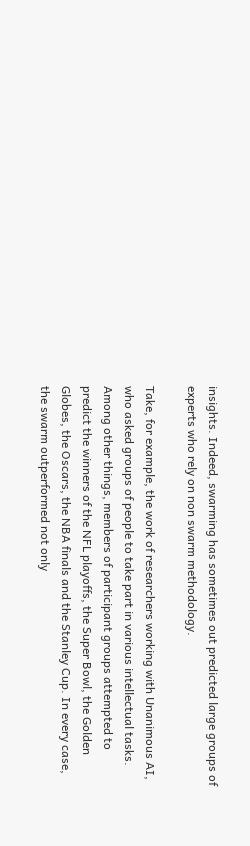insights. Indeed, swarming has sometimes out predicted large groups of experts who rely on non swarm methodology.

Take, for example, the work of researchers working with Unanimous AI, who asked groups of people to take part in various intellectual tasks. Among other things, members of participant groups attempted to predict the winners of the NFL playoffs, the Super Bowl, the Golden Globes, the Oscars, the NBA finals and the Stanley Cup. In every case, the swarm outperformed not only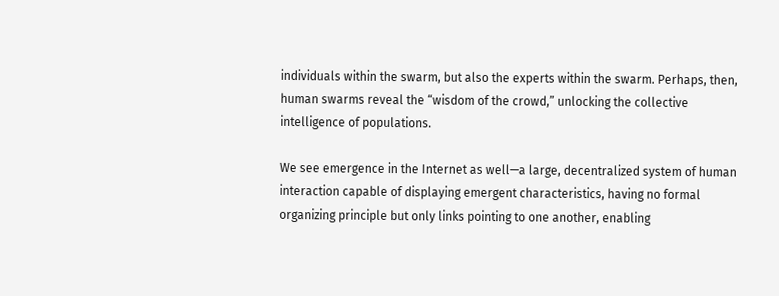individuals within the swarm, but also the experts within the swarm. Perhaps, then, human swarms reveal the “wisdom of the crowd,” unlocking the collective intelligence of populations.

We see emergence in the Internet as well—a large, decentralized system of human interaction capable of displaying emergent characteristics, having no formal organizing principle but only links pointing to one another, enabling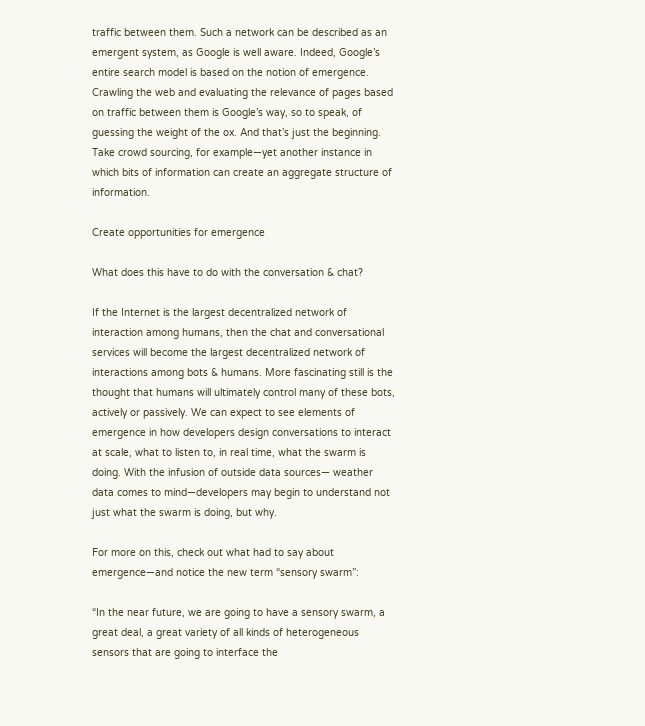traffic between them. Such a network can be described as an emergent system, as Google is well aware. Indeed, Google’s entire search model is based on the notion of emergence. Crawling the web and evaluating the relevance of pages based on traffic between them is Google’s way, so to speak, of guessing the weight of the ox. And that’s just the beginning. Take crowd sourcing, for example—yet another instance in which bits of information can create an aggregate structure of information.

Create opportunities for emergence

What does this have to do with the conversation & chat?

If the Internet is the largest decentralized network of interaction among humans, then the chat and conversational services will become the largest decentralized network of interactions among bots & humans. More fascinating still is the thought that humans will ultimately control many of these bots, actively or passively. We can expect to see elements of emergence in how developers design conversations to interact at scale, what to listen to, in real time, what the swarm is doing. With the infusion of outside data sources— weather data comes to mind—developers may begin to understand not just what the swarm is doing, but why.

For more on this, check out what had to say about emergence—and notice the new term “sensory swarm”:

“In the near future, we are going to have a sensory swarm, a great deal, a great variety of all kinds of heterogeneous sensors that are going to interface the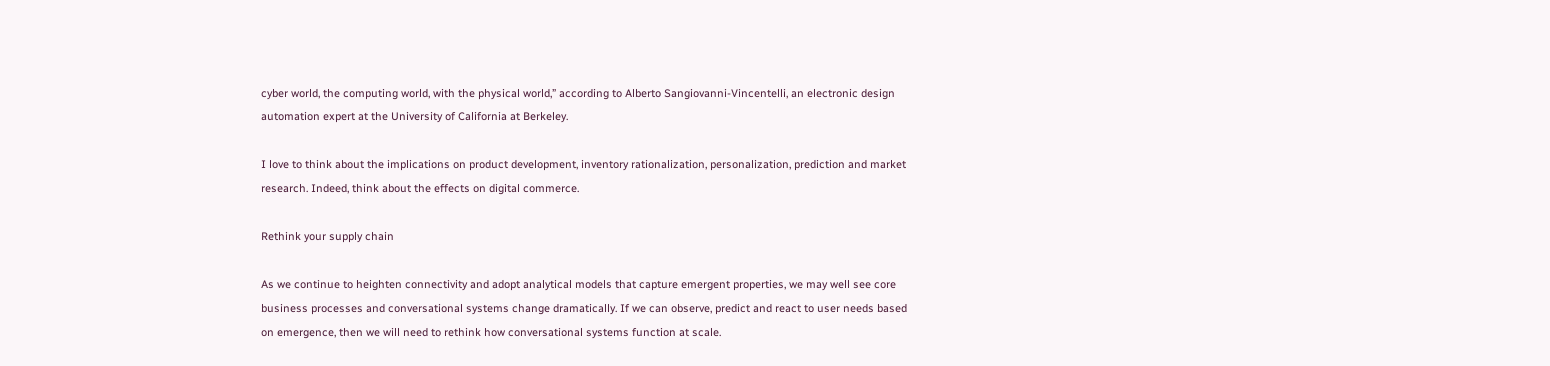cyber world, the computing world, with the physical world,” according to Alberto Sangiovanni-Vincentelli, an electronic design automation expert at the University of California at Berkeley.

I love to think about the implications on product development, inventory rationalization, personalization, prediction and market research. Indeed, think about the effects on digital commerce.

Rethink your supply chain

As we continue to heighten connectivity and adopt analytical models that capture emergent properties, we may well see core business processes and conversational systems change dramatically. If we can observe, predict and react to user needs based on emergence, then we will need to rethink how conversational systems function at scale.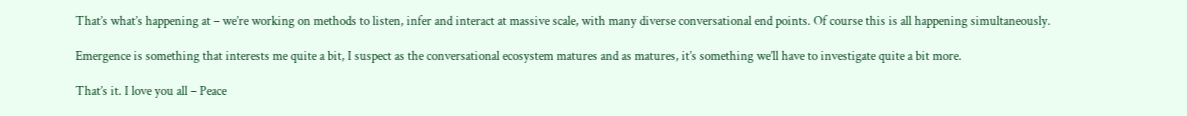That’s what’s happening at – we’re working on methods to listen, infer and interact at massive scale, with many diverse conversational end points. Of course this is all happening simultaneously.

Emergence is something that interests me quite a bit, I suspect as the conversational ecosystem matures and as matures, it’s something we’ll have to investigate quite a bit more.

That’s it. I love you all – Peace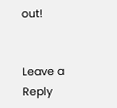out!


Leave a Reply